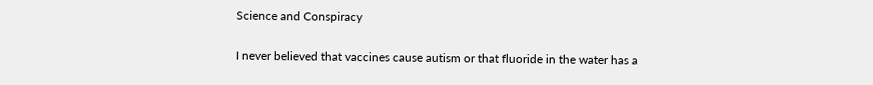Science and Conspiracy

I never believed that vaccines cause autism or that fluoride in the water has a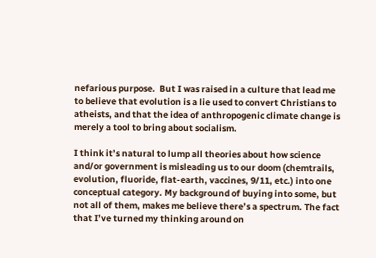nefarious purpose.  But I was raised in a culture that lead me to believe that evolution is a lie used to convert Christians to atheists, and that the idea of anthropogenic climate change is merely a tool to bring about socialism.

I think it’s natural to lump all theories about how science and/or government is misleading us to our doom (chemtrails, evolution, fluoride, flat-earth, vaccines, 9/11, etc.) into one conceptual category. My background of buying into some, but not all of them, makes me believe there’s a spectrum. The fact that I’ve turned my thinking around on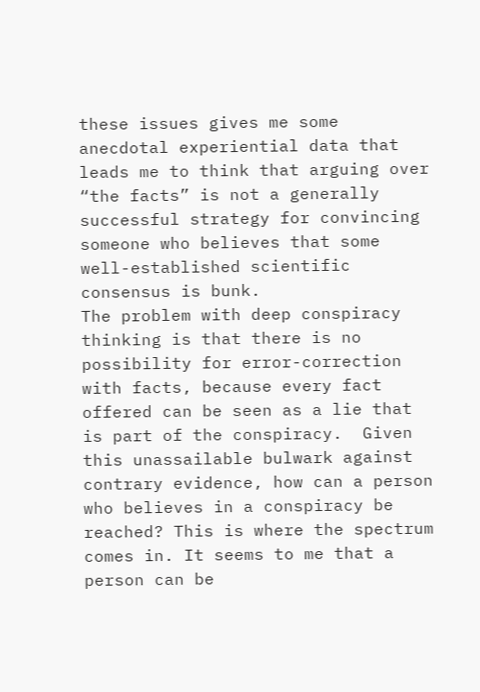these issues gives me some anecdotal experiential data that leads me to think that arguing over “the facts” is not a generally successful strategy for convincing someone who believes that some well-established scientific consensus is bunk.
The problem with deep conspiracy thinking is that there is no possibility for error-correction with facts, because every fact offered can be seen as a lie that is part of the conspiracy.  Given this unassailable bulwark against contrary evidence, how can a person who believes in a conspiracy be reached? This is where the spectrum comes in. It seems to me that a person can be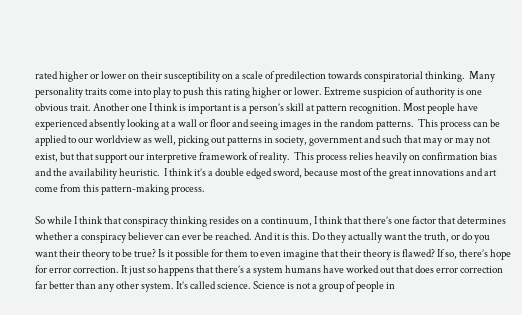rated higher or lower on their susceptibility on a scale of predilection towards conspiratorial thinking.  Many personality traits come into play to push this rating higher or lower. Extreme suspicion of authority is one obvious trait. Another one I think is important is a person’s skill at pattern recognition. Most people have experienced absently looking at a wall or floor and seeing images in the random patterns.  This process can be applied to our worldview as well, picking out patterns in society, government and such that may or may not exist, but that support our interpretive framework of reality.  This process relies heavily on confirmation bias and the availability heuristic.  I think it’s a double edged sword, because most of the great innovations and art come from this pattern-making process.

So while I think that conspiracy thinking resides on a continuum, I think that there’s one factor that determines whether a conspiracy believer can ever be reached. And it is this. Do they actually want the truth, or do you want their theory to be true? Is it possible for them to even imagine that their theory is flawed? If so, there’s hope for error correction. It just so happens that there’s a system humans have worked out that does error correction far better than any other system. It’s called science. Science is not a group of people in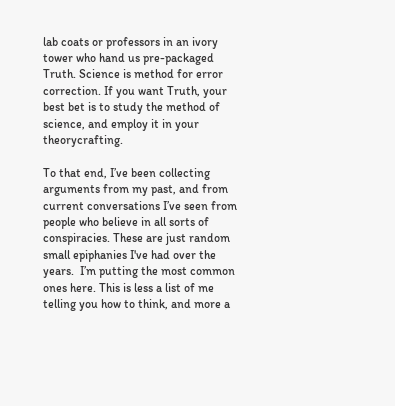lab coats or professors in an ivory tower who hand us pre-packaged Truth. Science is method for error correction. If you want Truth, your best bet is to study the method of science, and employ it in your theorycrafting.

To that end, I’ve been collecting arguments from my past, and from current conversations I’ve seen from people who believe in all sorts of conspiracies. These are just random small epiphanies I've had over the years.  I’m putting the most common ones here. This is less a list of me telling you how to think, and more a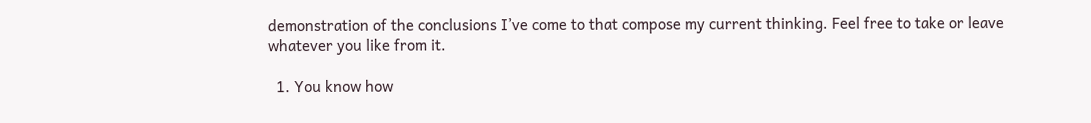demonstration of the conclusions I’ve come to that compose my current thinking. Feel free to take or leave whatever you like from it.

  1. You know how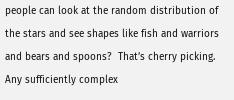people can look at the random distribution of the stars and see shapes like fish and warriors and bears and spoons?  That’s cherry picking. Any sufficiently complex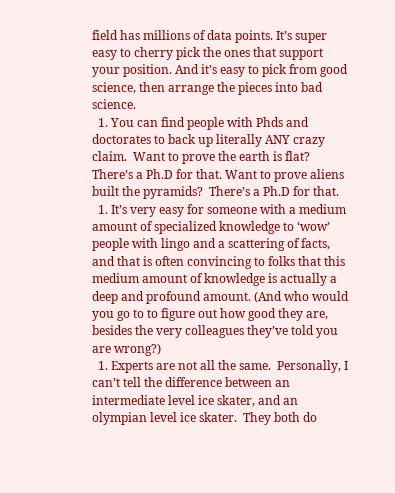field has millions of data points. It’s super easy to cherry pick the ones that support your position. And it’s easy to pick from good science, then arrange the pieces into bad science.
  1. You can find people with Phds and doctorates to back up literally ANY crazy claim.  Want to prove the earth is flat? There’s a Ph.D for that. Want to prove aliens built the pyramids?  There’s a Ph.D for that.
  1. It’s very easy for someone with a medium amount of specialized knowledge to ‘wow’ people with lingo and a scattering of facts, and that is often convincing to folks that this medium amount of knowledge is actually a deep and profound amount. (And who would you go to to figure out how good they are, besides the very colleagues they’ve told you are wrong?)
  1. Experts are not all the same.  Personally, I can’t tell the difference between an intermediate level ice skater, and an olympian level ice skater.  They both do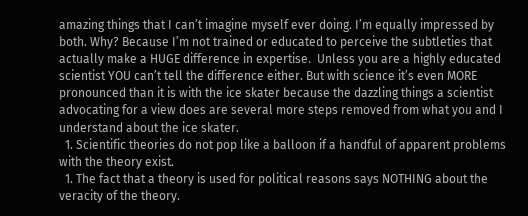amazing things that I can’t imagine myself ever doing. I’m equally impressed by both. Why? Because I’m not trained or educated to perceive the subtleties that actually make a HUGE difference in expertise.  Unless you are a highly educated scientist YOU can’t tell the difference either. But with science it’s even MORE pronounced than it is with the ice skater because the dazzling things a scientist advocating for a view does are several more steps removed from what you and I understand about the ice skater.
  1. Scientific theories do not pop like a balloon if a handful of apparent problems with the theory exist.
  1. The fact that a theory is used for political reasons says NOTHING about the veracity of the theory.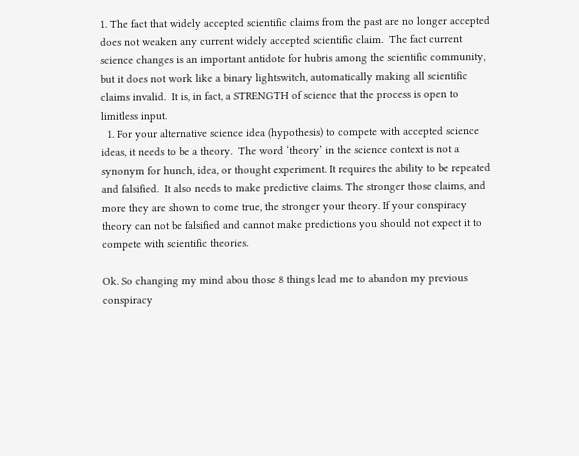1. The fact that widely accepted scientific claims from the past are no longer accepted does not weaken any current widely accepted scientific claim.  The fact current science changes is an important antidote for hubris among the scientific community, but it does not work like a binary lightswitch, automatically making all scientific claims invalid.  It is, in fact, a STRENGTH of science that the process is open to limitless input.
  1. For your alternative science idea (hypothesis) to compete with accepted science ideas, it needs to be a theory.  The word ‘theory’ in the science context is not a synonym for hunch, idea, or thought experiment. It requires the ability to be repeated and falsified.  It also needs to make predictive claims. The stronger those claims, and more they are shown to come true, the stronger your theory. If your conspiracy theory can not be falsified and cannot make predictions you should not expect it to compete with scientific theories.

Ok. So changing my mind abou those 8 things lead me to abandon my previous conspiracy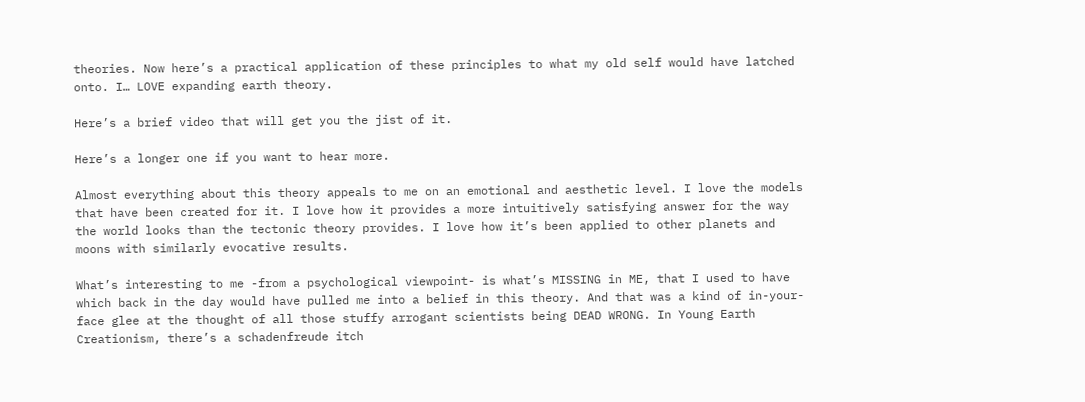theories. Now here’s a practical application of these principles to what my old self would have latched onto. I… LOVE expanding earth theory.

Here’s a brief video that will get you the jist of it.

Here’s a longer one if you want to hear more.

Almost everything about this theory appeals to me on an emotional and aesthetic level. I love the models that have been created for it. I love how it provides a more intuitively satisfying answer for the way the world looks than the tectonic theory provides. I love how it’s been applied to other planets and moons with similarly evocative results.

What’s interesting to me -from a psychological viewpoint- is what’s MISSING in ME, that I used to have which back in the day would have pulled me into a belief in this theory. And that was a kind of in-your-face glee at the thought of all those stuffy arrogant scientists being DEAD WRONG. In Young Earth Creationism, there’s a schadenfreude itch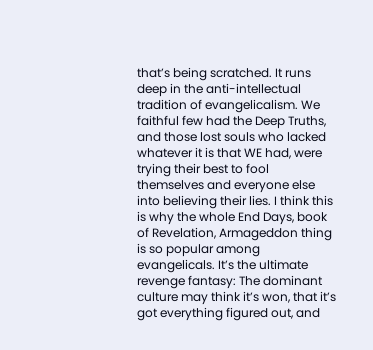that’s being scratched. It runs deep in the anti-intellectual tradition of evangelicalism. We faithful few had the Deep Truths, and those lost souls who lacked whatever it is that WE had, were trying their best to fool themselves and everyone else into believing their lies. I think this is why the whole End Days, book of Revelation, Armageddon thing is so popular among evangelicals. It’s the ultimate revenge fantasy: The dominant culture may think it’s won, that it’s got everything figured out, and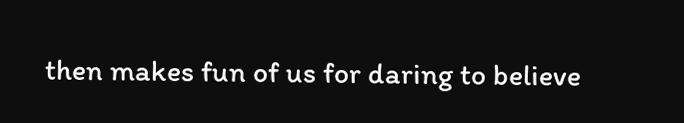then makes fun of us for daring to believe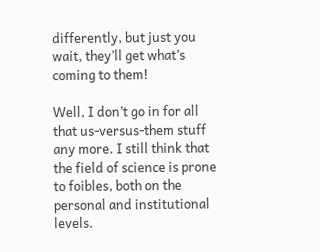differently, but just you wait, they’ll get what’s coming to them!

Well, I don’t go in for all that us-versus-them stuff any more. I still think that the field of science is prone to foibles, both on the personal and institutional levels.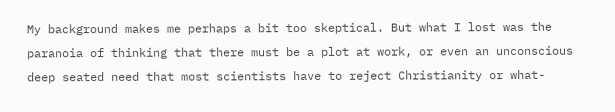My background makes me perhaps a bit too skeptical. But what I lost was the paranoia of thinking that there must be a plot at work, or even an unconscious deep seated need that most scientists have to reject Christianity or what-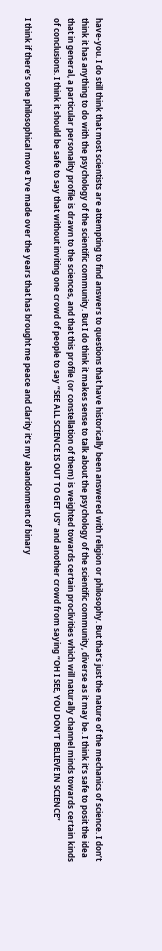have-you. I do still think that most scientists are attempting to find answers to questions that have historically been answered with religion or philosophy. But that’s just the nature of the mechanics of science. I don’t think it has anything to do with the psychology of the scientific community. But I do think it makes sense to talk about the psychology of the scientific community, diverse as it may be. I think it’s safe to posit the idea that in general, a particular personality profile is drawn to the sciences, and that this profile (or constellation of them) is weighted towards certain proclivities which will naturally channel minds towards certain kinds of conclusions. I think it should be safe to say that without inviting one crowd of people to say “SEE ALL SCIENCE IS OUT TO GET US” and another crowd from saying “OH I SEE, YOU DON’T BELIEVE IN SCIENCE”

I think if there’s one philosophical move I’ve made over the years that has brought me peace and clarity it’s my abandonment of binary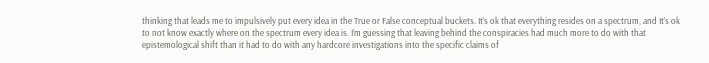thinking that leads me to impulsively put every idea in the True or False conceptual buckets. It’s ok that everything resides on a spectrum, and It’s ok to not know exactly where on the spectrum every idea is. I’m guessing that leaving behind the conspiracies had much more to do with that epistemological shift than it had to do with any hardcore investigations into the specific claims of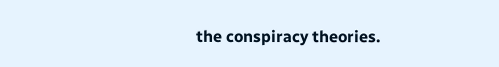the conspiracy theories.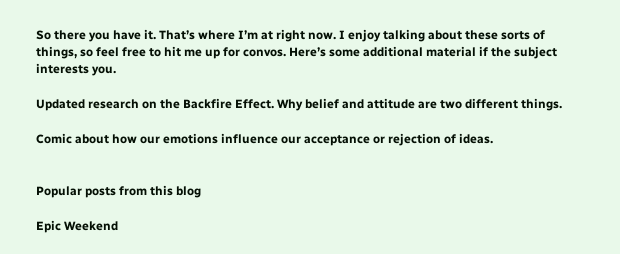So there you have it. That’s where I’m at right now. I enjoy talking about these sorts of things, so feel free to hit me up for convos. Here’s some additional material if the subject interests you.

Updated research on the Backfire Effect. Why belief and attitude are two different things.

Comic about how our emotions influence our acceptance or rejection of ideas.


Popular posts from this blog

Epic Weekend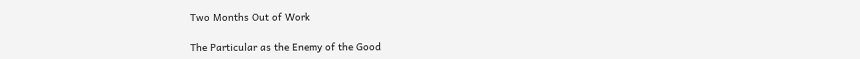Two Months Out of Work

The Particular as the Enemy of the Good